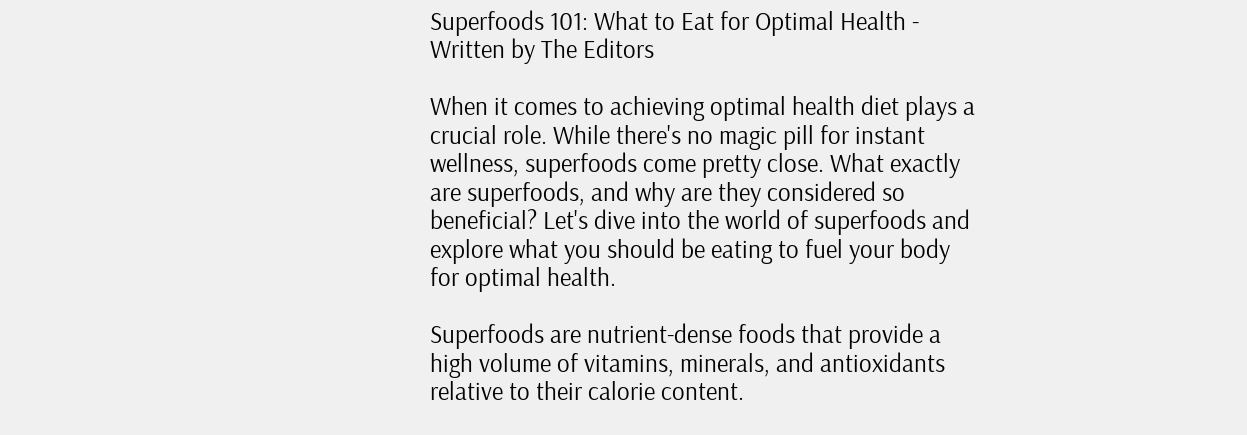Superfoods 101: What to Eat for Optimal Health -
Written by The Editors

When it comes to achieving optimal health diet plays a crucial role. While there's no magic pill for instant wellness, superfoods come pretty close. What exactly are superfoods, and why are they considered so beneficial? Let's dive into the world of superfoods and explore what you should be eating to fuel your body for optimal health.

Superfoods are nutrient-dense foods that provide a high volume of vitamins, minerals, and antioxidants relative to their calorie content.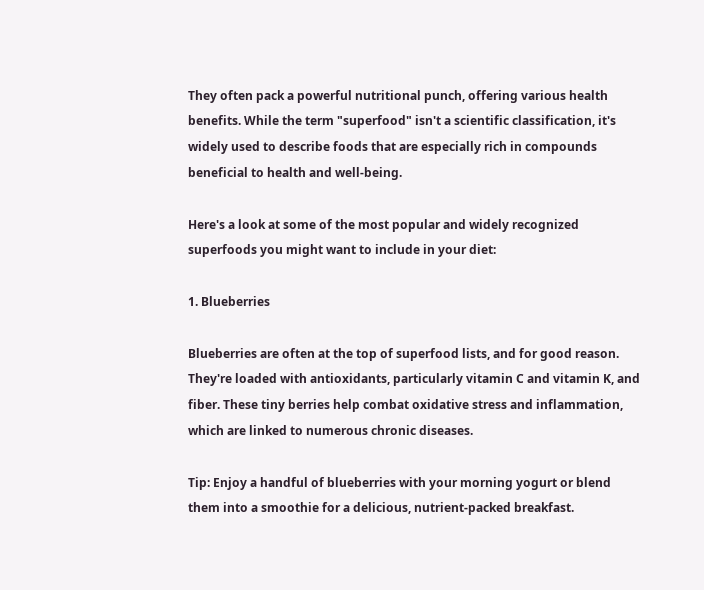They often pack a powerful nutritional punch, offering various health benefits. While the term "superfood" isn't a scientific classification, it's widely used to describe foods that are especially rich in compounds beneficial to health and well-being.

Here's a look at some of the most popular and widely recognized superfoods you might want to include in your diet:

1. Blueberries

Blueberries are often at the top of superfood lists, and for good reason. They're loaded with antioxidants, particularly vitamin C and vitamin K, and fiber. These tiny berries help combat oxidative stress and inflammation, which are linked to numerous chronic diseases.

Tip: Enjoy a handful of blueberries with your morning yogurt or blend them into a smoothie for a delicious, nutrient-packed breakfast.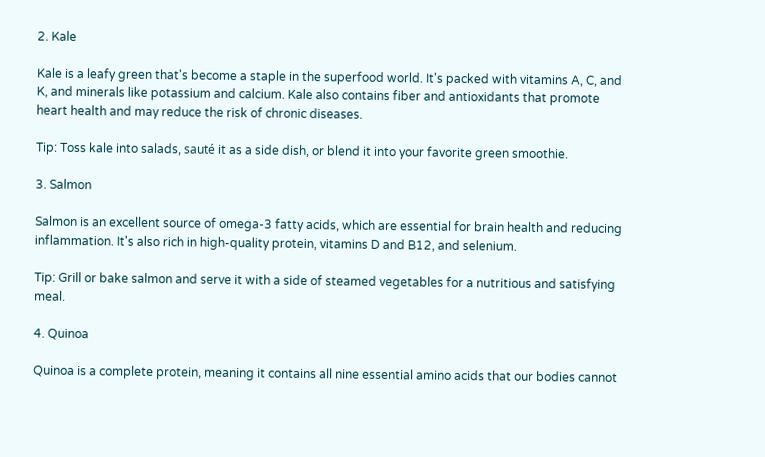2. Kale

Kale is a leafy green that's become a staple in the superfood world. It's packed with vitamins A, C, and K, and minerals like potassium and calcium. Kale also contains fiber and antioxidants that promote heart health and may reduce the risk of chronic diseases.

Tip: Toss kale into salads, sauté it as a side dish, or blend it into your favorite green smoothie.

3. Salmon

Salmon is an excellent source of omega-3 fatty acids, which are essential for brain health and reducing inflammation. It's also rich in high-quality protein, vitamins D and B12, and selenium.

Tip: Grill or bake salmon and serve it with a side of steamed vegetables for a nutritious and satisfying meal.

4. Quinoa

Quinoa is a complete protein, meaning it contains all nine essential amino acids that our bodies cannot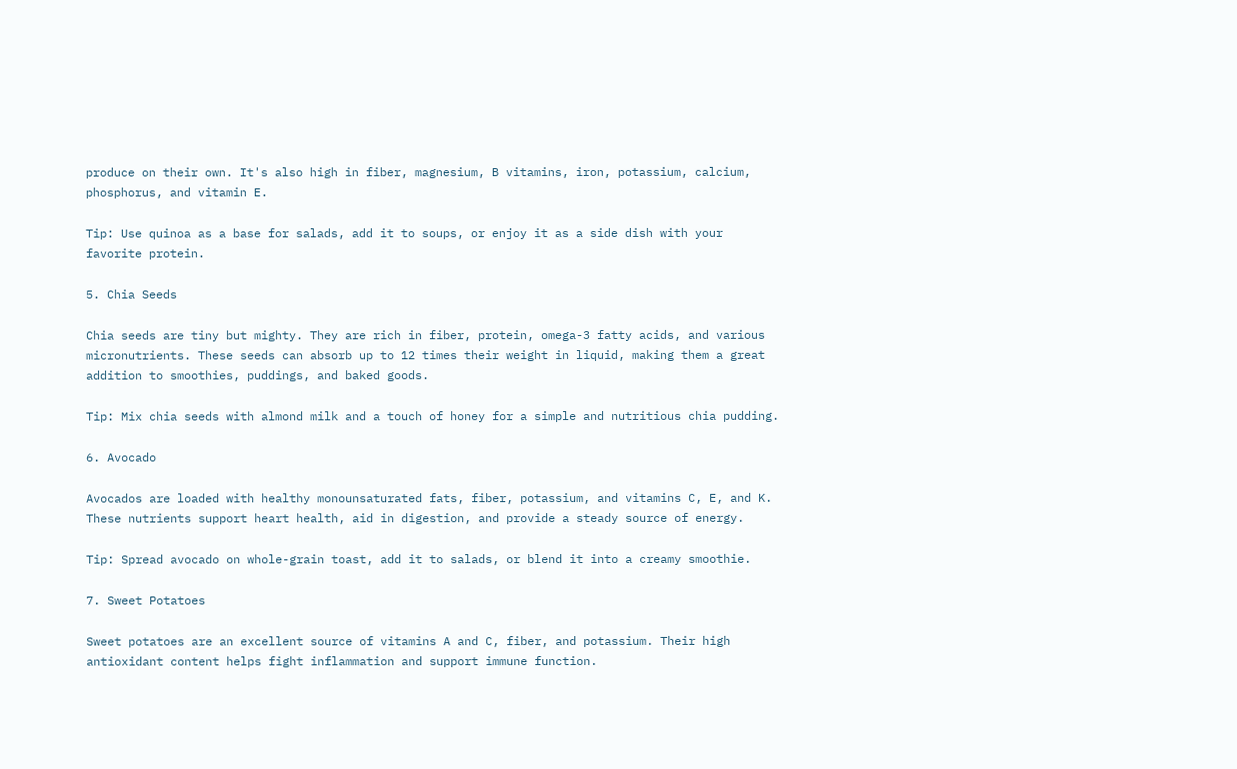produce on their own. It's also high in fiber, magnesium, B vitamins, iron, potassium, calcium, phosphorus, and vitamin E.

Tip: Use quinoa as a base for salads, add it to soups, or enjoy it as a side dish with your favorite protein.

5. Chia Seeds

Chia seeds are tiny but mighty. They are rich in fiber, protein, omega-3 fatty acids, and various micronutrients. These seeds can absorb up to 12 times their weight in liquid, making them a great addition to smoothies, puddings, and baked goods.

Tip: Mix chia seeds with almond milk and a touch of honey for a simple and nutritious chia pudding.

6. Avocado

Avocados are loaded with healthy monounsaturated fats, fiber, potassium, and vitamins C, E, and K. These nutrients support heart health, aid in digestion, and provide a steady source of energy.

Tip: Spread avocado on whole-grain toast, add it to salads, or blend it into a creamy smoothie.

7. Sweet Potatoes

Sweet potatoes are an excellent source of vitamins A and C, fiber, and potassium. Their high antioxidant content helps fight inflammation and support immune function.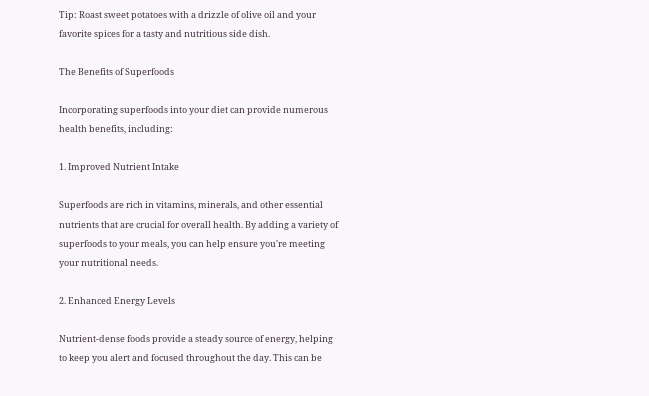Tip: Roast sweet potatoes with a drizzle of olive oil and your favorite spices for a tasty and nutritious side dish.

The Benefits of Superfoods

Incorporating superfoods into your diet can provide numerous health benefits, including:

1. Improved Nutrient Intake

Superfoods are rich in vitamins, minerals, and other essential nutrients that are crucial for overall health. By adding a variety of superfoods to your meals, you can help ensure you're meeting your nutritional needs.

2. Enhanced Energy Levels

Nutrient-dense foods provide a steady source of energy, helping to keep you alert and focused throughout the day. This can be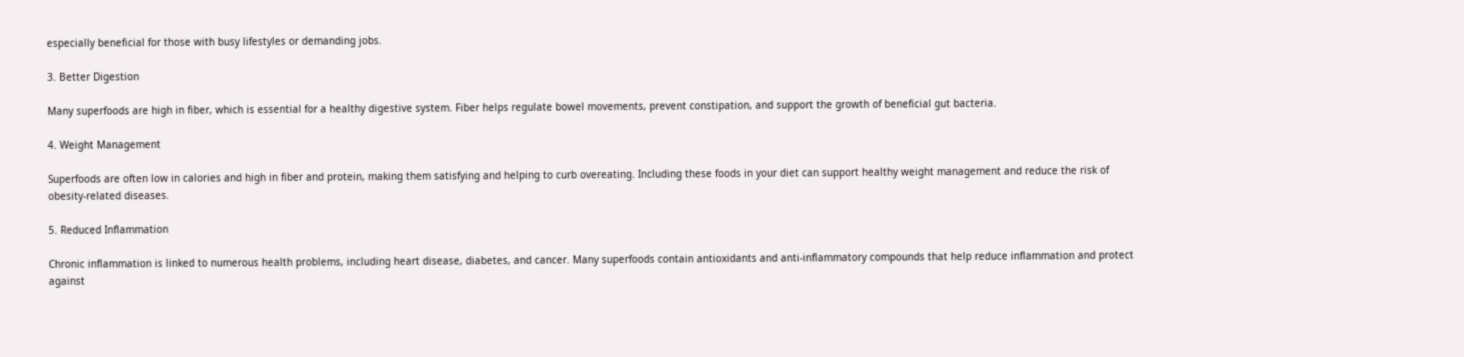especially beneficial for those with busy lifestyles or demanding jobs.

3. Better Digestion

Many superfoods are high in fiber, which is essential for a healthy digestive system. Fiber helps regulate bowel movements, prevent constipation, and support the growth of beneficial gut bacteria.

4. Weight Management

Superfoods are often low in calories and high in fiber and protein, making them satisfying and helping to curb overeating. Including these foods in your diet can support healthy weight management and reduce the risk of obesity-related diseases.

5. Reduced Inflammation

Chronic inflammation is linked to numerous health problems, including heart disease, diabetes, and cancer. Many superfoods contain antioxidants and anti-inflammatory compounds that help reduce inflammation and protect against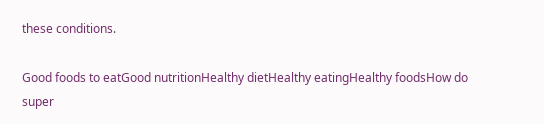these conditions.

Good foods to eatGood nutritionHealthy dietHealthy eatingHealthy foodsHow do super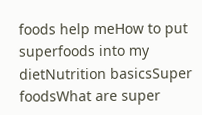foods help meHow to put superfoods into my dietNutrition basicsSuper foodsWhat are super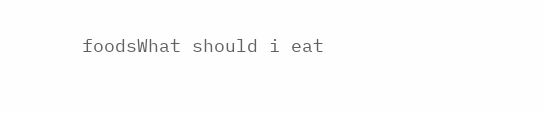foodsWhat should i eat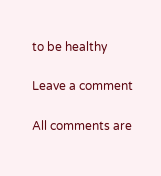to be healthy

Leave a comment

All comments are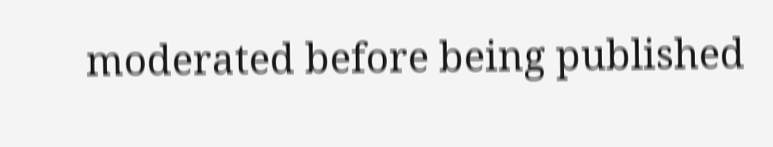moderated before being published